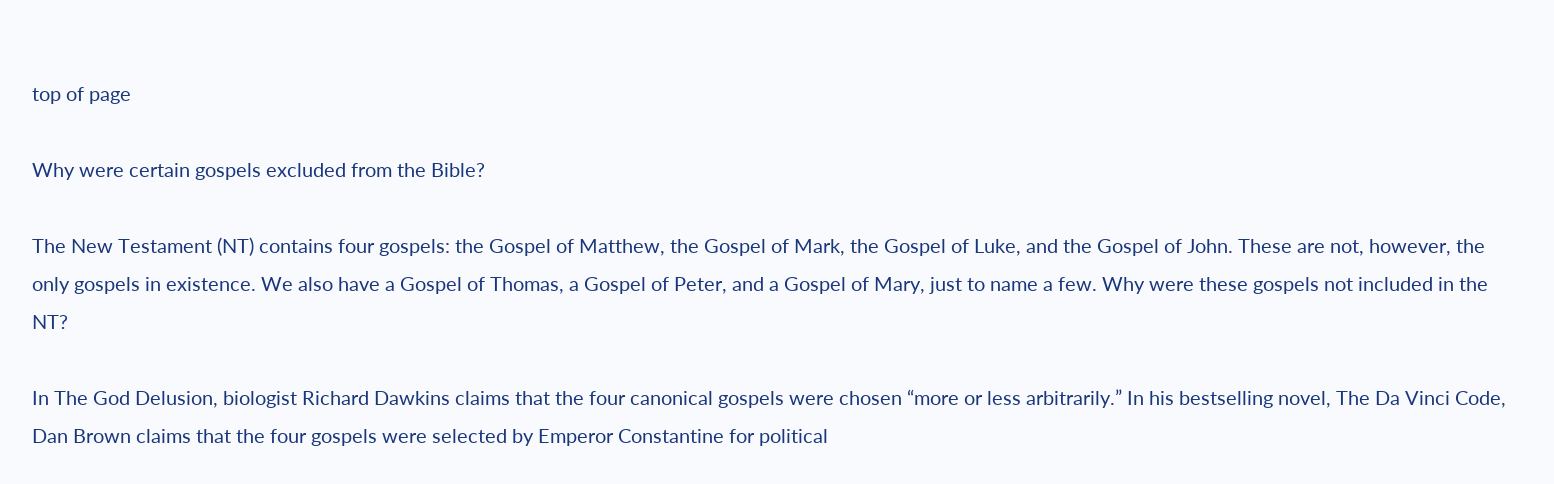top of page

Why were certain gospels excluded from the Bible?

The New Testament (NT) contains four gospels: the Gospel of Matthew, the Gospel of Mark, the Gospel of Luke, and the Gospel of John. These are not, however, the only gospels in existence. We also have a Gospel of Thomas, a Gospel of Peter, and a Gospel of Mary, just to name a few. Why were these gospels not included in the NT?

In The God Delusion, biologist Richard Dawkins claims that the four canonical gospels were chosen “more or less arbitrarily.” In his bestselling novel, The Da Vinci Code, Dan Brown claims that the four gospels were selected by Emperor Constantine for political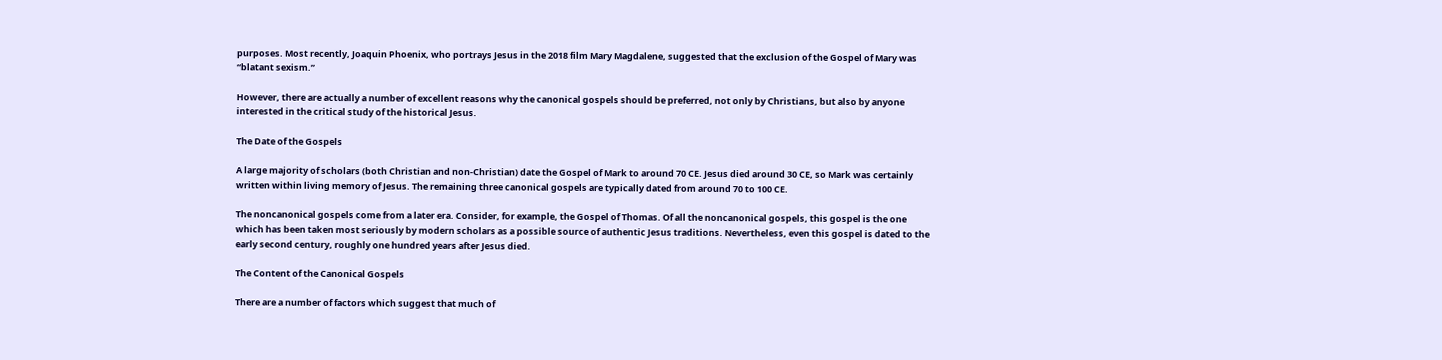purposes. Most recently, Joaquin Phoenix, who portrays Jesus in the 2018 film Mary Magdalene, suggested that the exclusion of the Gospel of Mary was “blatant sexism.”

However, there are actually a number of excellent reasons why the canonical gospels should be preferred, not only by Christians, but also by anyone interested in the critical study of the historical Jesus.

The Date of the Gospels

A large majority of scholars (both Christian and non-Christian) date the Gospel of Mark to around 70 CE. Jesus died around 30 CE, so Mark was certainly written within living memory of Jesus. The remaining three canonical gospels are typically dated from around 70 to 100 CE.

The noncanonical gospels come from a later era. Consider, for example, the Gospel of Thomas. Of all the noncanonical gospels, this gospel is the one which has been taken most seriously by modern scholars as a possible source of authentic Jesus traditions. Nevertheless, even this gospel is dated to the early second century, roughly one hundred years after Jesus died.

The Content of the Canonical Gospels

There are a number of factors which suggest that much of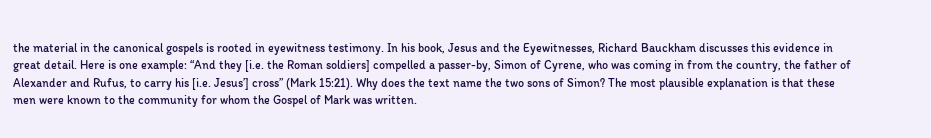the material in the canonical gospels is rooted in eyewitness testimony. In his book, Jesus and the Eyewitnesses, Richard Bauckham discusses this evidence in great detail. Here is one example: “And they [i.e. the Roman soldiers] compelled a passer-by, Simon of Cyrene, who was coming in from the country, the father of Alexander and Rufus, to carry his [i.e. Jesus’] cross” (Mark 15:21). Why does the text name the two sons of Simon? The most plausible explanation is that these men were known to the community for whom the Gospel of Mark was written.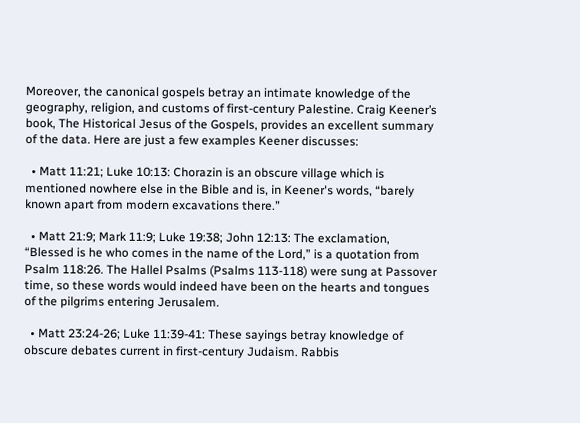Moreover, the canonical gospels betray an intimate knowledge of the geography, religion, and customs of first-century Palestine. Craig Keener’s book, The Historical Jesus of the Gospels, provides an excellent summary of the data. Here are just a few examples Keener discusses:

  • Matt 11:21; Luke 10:13: Chorazin is an obscure village which is mentioned nowhere else in the Bible and is, in Keener's words, “barely known apart from modern excavations there.”

  • Matt 21:9; Mark 11:9; Luke 19:38; John 12:13: The exclamation, “Blessed is he who comes in the name of the Lord,” is a quotation from Psalm 118:26. The Hallel Psalms (Psalms 113-118) were sung at Passover time, so these words would indeed have been on the hearts and tongues of the pilgrims entering Jerusalem.

  • Matt 23:24-26; Luke 11:39-41: These sayings betray knowledge of obscure debates current in first-century Judaism. Rabbis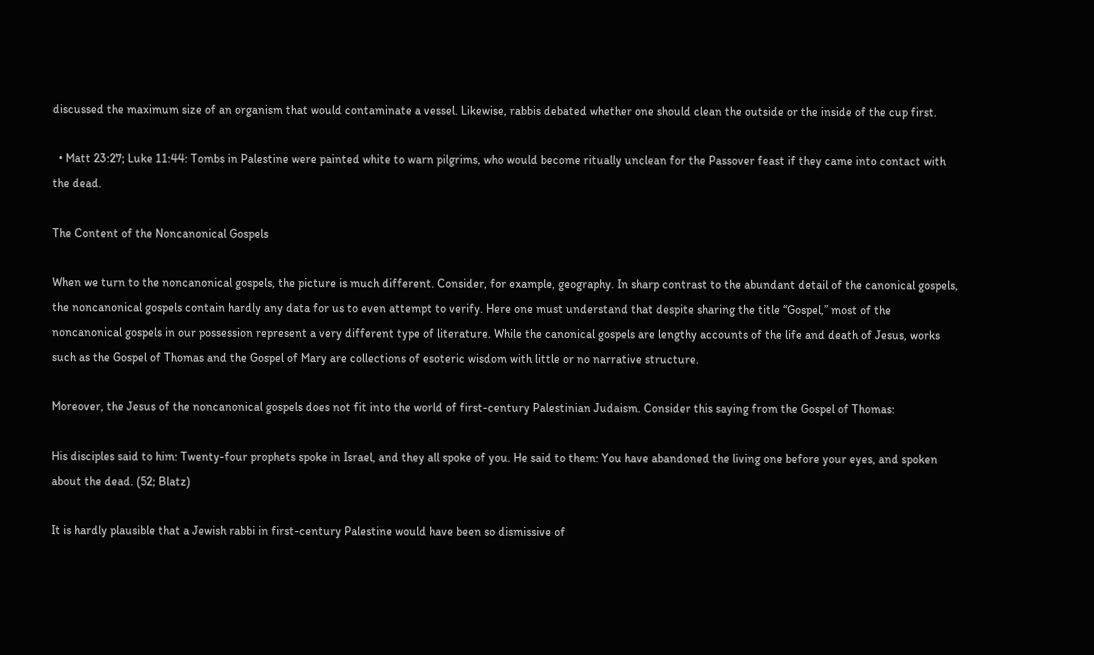discussed the maximum size of an organism that would contaminate a vessel. Likewise, rabbis debated whether one should clean the outside or the inside of the cup first.

  • Matt 23:27; Luke 11:44: Tombs in Palestine were painted white to warn pilgrims, who would become ritually unclean for the Passover feast if they came into contact with the dead.

The Content of the Noncanonical Gospels

When we turn to the noncanonical gospels, the picture is much different. Consider, for example, geography. In sharp contrast to the abundant detail of the canonical gospels, the noncanonical gospels contain hardly any data for us to even attempt to verify. Here one must understand that despite sharing the title “Gospel,” most of the noncanonical gospels in our possession represent a very different type of literature. While the canonical gospels are lengthy accounts of the life and death of Jesus, works such as the Gospel of Thomas and the Gospel of Mary are collections of esoteric wisdom with little or no narrative structure.

Moreover, the Jesus of the noncanonical gospels does not fit into the world of first-century Palestinian Judaism. Consider this saying from the Gospel of Thomas:

His disciples said to him: Twenty-four prophets spoke in Israel, and they all spoke of you. He said to them: You have abandoned the living one before your eyes, and spoken about the dead. (52; Blatz)

It is hardly plausible that a Jewish rabbi in first-century Palestine would have been so dismissive of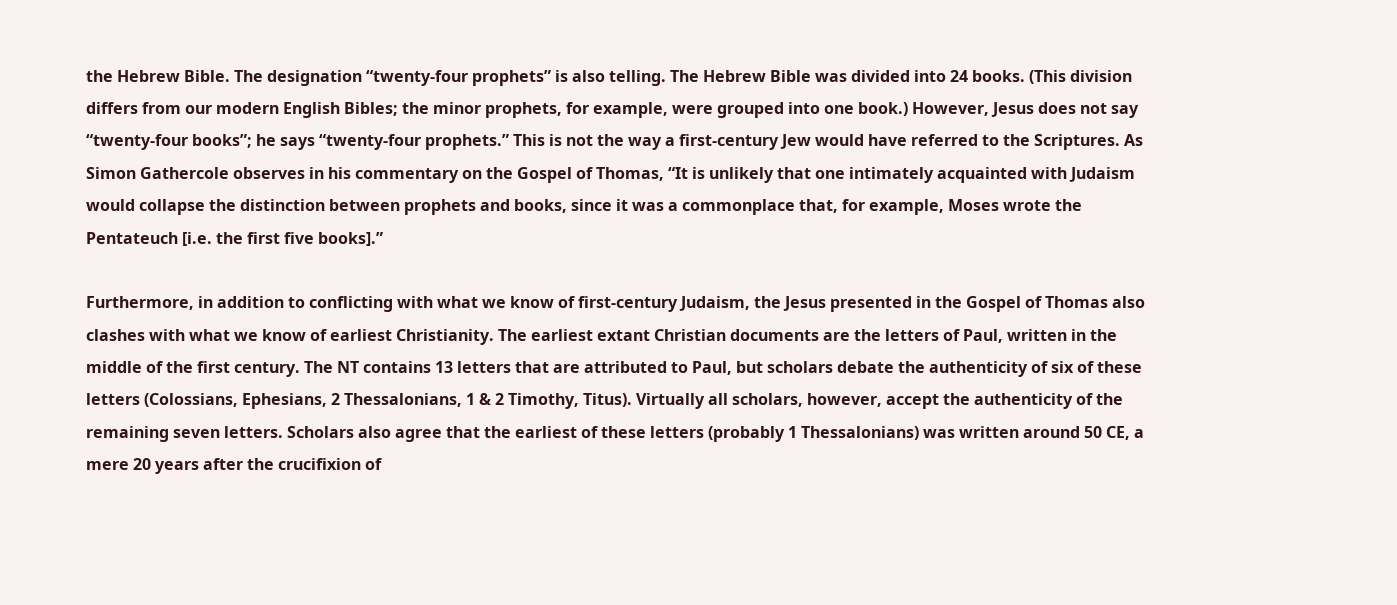the Hebrew Bible. The designation “twenty-four prophets” is also telling. The Hebrew Bible was divided into 24 books. (This division differs from our modern English Bibles; the minor prophets, for example, were grouped into one book.) However, Jesus does not say “twenty-four books”; he says “twenty-four prophets.” This is not the way a first-century Jew would have referred to the Scriptures. As Simon Gathercole observes in his commentary on the Gospel of Thomas, “It is unlikely that one intimately acquainted with Judaism would collapse the distinction between prophets and books, since it was a commonplace that, for example, Moses wrote the Pentateuch [i.e. the first five books].”

Furthermore, in addition to conflicting with what we know of first-century Judaism, the Jesus presented in the Gospel of Thomas also clashes with what we know of earliest Christianity. The earliest extant Christian documents are the letters of Paul, written in the middle of the first century. The NT contains 13 letters that are attributed to Paul, but scholars debate the authenticity of six of these letters (Colossians, Ephesians, 2 Thessalonians, 1 & 2 Timothy, Titus). Virtually all scholars, however, accept the authenticity of the remaining seven letters. Scholars also agree that the earliest of these letters (probably 1 Thessalonians) was written around 50 CE, a mere 20 years after the crucifixion of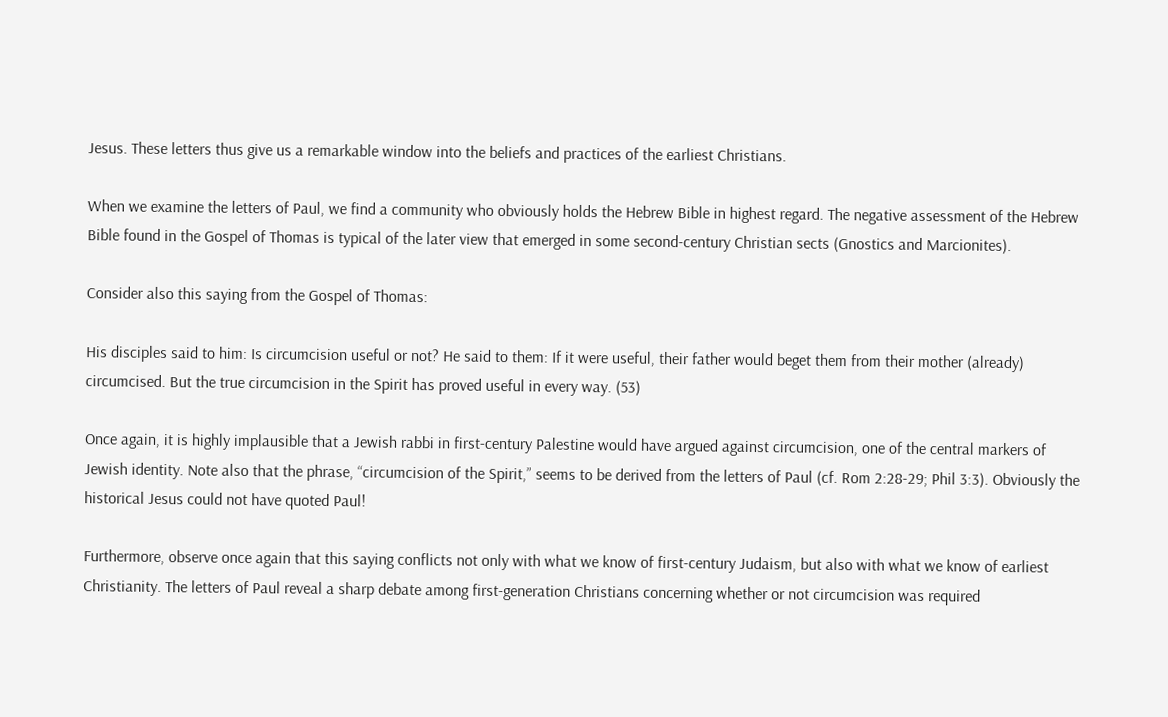Jesus. These letters thus give us a remarkable window into the beliefs and practices of the earliest Christians.

When we examine the letters of Paul, we find a community who obviously holds the Hebrew Bible in highest regard. The negative assessment of the Hebrew Bible found in the Gospel of Thomas is typical of the later view that emerged in some second-century Christian sects (Gnostics and Marcionites).

Consider also this saying from the Gospel of Thomas:

His disciples said to him: Is circumcision useful or not? He said to them: If it were useful, their father would beget them from their mother (already) circumcised. But the true circumcision in the Spirit has proved useful in every way. (53)

Once again, it is highly implausible that a Jewish rabbi in first-century Palestine would have argued against circumcision, one of the central markers of Jewish identity. Note also that the phrase, “circumcision of the Spirit,” seems to be derived from the letters of Paul (cf. Rom 2:28-29; Phil 3:3). Obviously the historical Jesus could not have quoted Paul!

Furthermore, observe once again that this saying conflicts not only with what we know of first-century Judaism, but also with what we know of earliest Christianity. The letters of Paul reveal a sharp debate among first-generation Christians concerning whether or not circumcision was required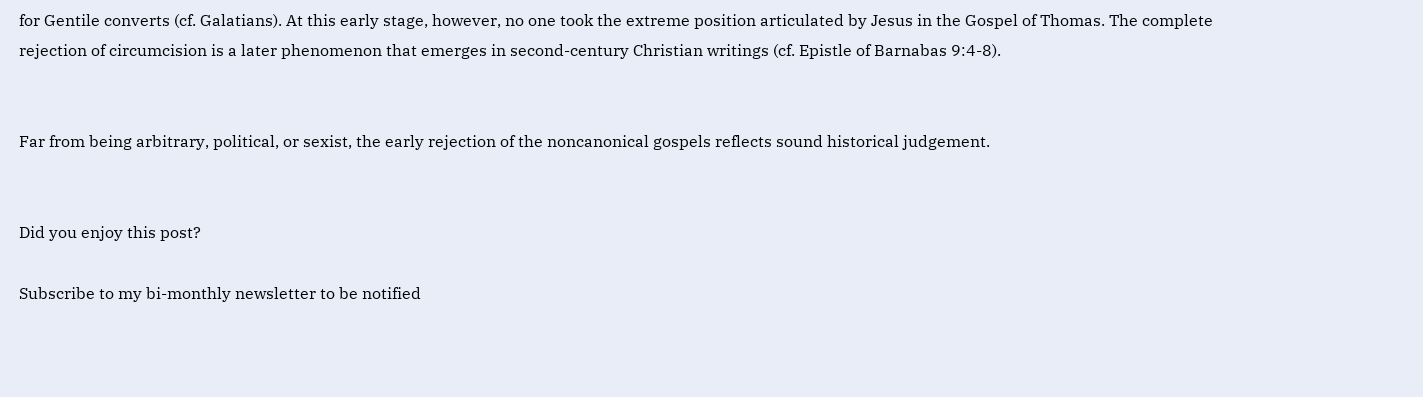for Gentile converts (cf. Galatians). At this early stage, however, no one took the extreme position articulated by Jesus in the Gospel of Thomas. The complete rejection of circumcision is a later phenomenon that emerges in second-century Christian writings (cf. Epistle of Barnabas 9:4-8).


Far from being arbitrary, political, or sexist, the early rejection of the noncanonical gospels reflects sound historical judgement.


Did you enjoy this post?

Subscribe to my bi-monthly newsletter to be notified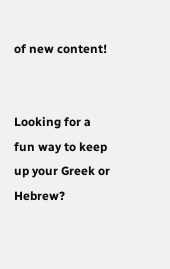of new content!


Looking for a fun way to keep up your Greek or Hebrew?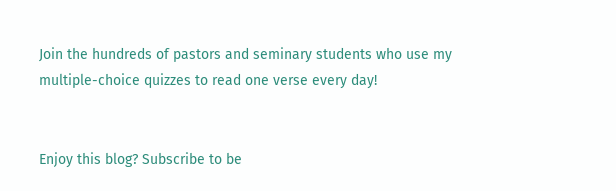Join the hundreds of pastors and seminary students who use my multiple-choice quizzes to read one verse every day!


Enjoy this blog? Subscribe to be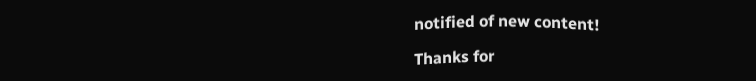notified of new content!

Thanks for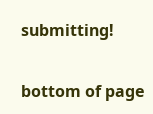submitting!

bottom of page